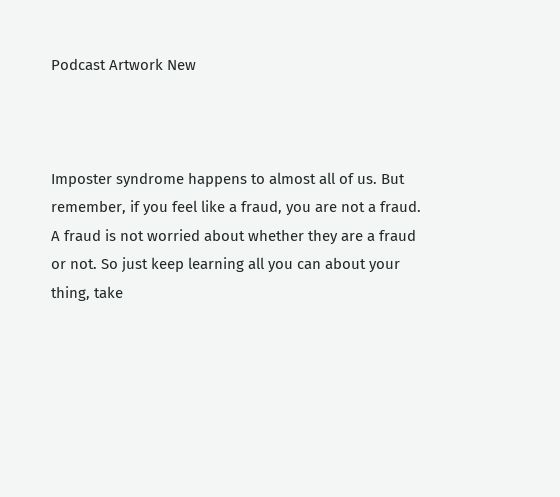Podcast Artwork New



Imposter syndrome happens to almost all of us. But remember, if you feel like a fraud, you are not a fraud. A fraud is not worried about whether they are a fraud or not. So just keep learning all you can about your thing, take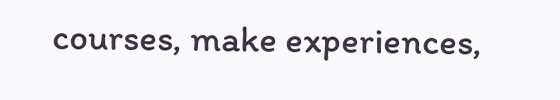courses, make experiences,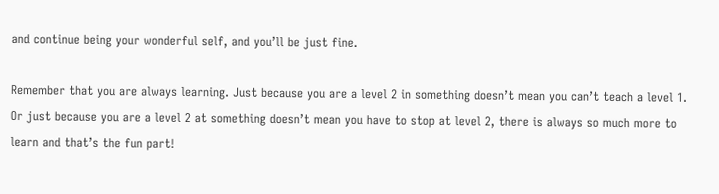and continue being your wonderful self, and you’ll be just fine.

Remember that you are always learning. Just because you are a level 2 in something doesn’t mean you can’t teach a level 1. Or just because you are a level 2 at something doesn’t mean you have to stop at level 2, there is always so much more to learn and that’s the fun part!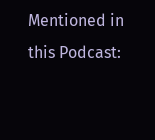Mentioned in this Podcast: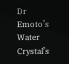Dr Emoto’s Water Crystal’s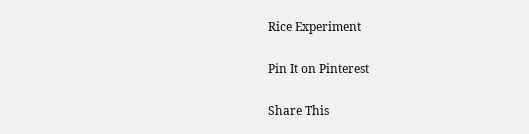Rice Experiment

Pin It on Pinterest

Share This